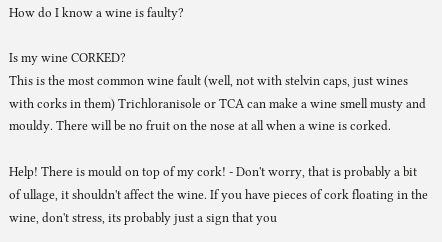How do I know a wine is faulty?

Is my wine CORKED?
This is the most common wine fault (well, not with stelvin caps, just wines with corks in them) Trichloranisole or TCA can make a wine smell musty and mouldy. There will be no fruit on the nose at all when a wine is corked.

Help! There is mould on top of my cork! - Don't worry, that is probably a bit of ullage, it shouldn't affect the wine. If you have pieces of cork floating in the wine, don't stress, its probably just a sign that you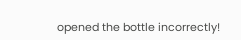opened the bottle incorrectly!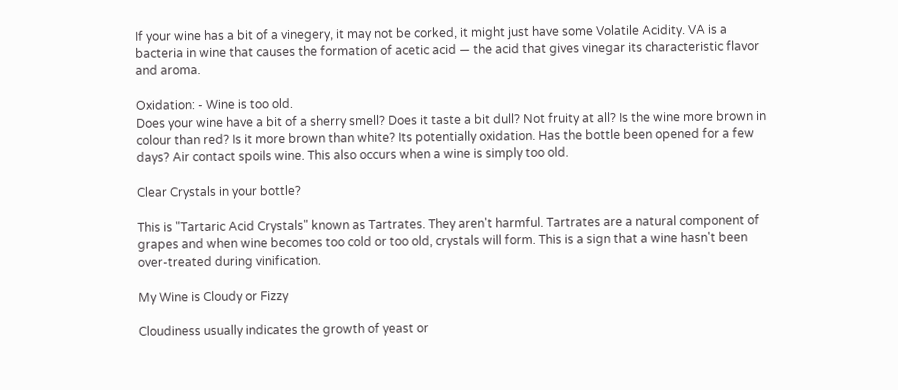If your wine has a bit of a vinegery, it may not be corked, it might just have some Volatile Acidity. VA is a bacteria in wine that causes the formation of acetic acid — the acid that gives vinegar its characteristic flavor and aroma.

Oxidation: - Wine is too old.
Does your wine have a bit of a sherry smell? Does it taste a bit dull? Not fruity at all? Is the wine more brown in colour than red? Is it more brown than white? Its potentially oxidation. Has the bottle been opened for a few days? Air contact spoils wine. This also occurs when a wine is simply too old.

Clear Crystals in your bottle?

This is "Tartaric Acid Crystals" known as Tartrates. They aren't harmful. Tartrates are a natural component of grapes and when wine becomes too cold or too old, crystals will form. This is a sign that a wine hasn't been over-treated during vinification.

My Wine is Cloudy or Fizzy

Cloudiness usually indicates the growth of yeast or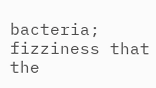bacteria; fizziness that the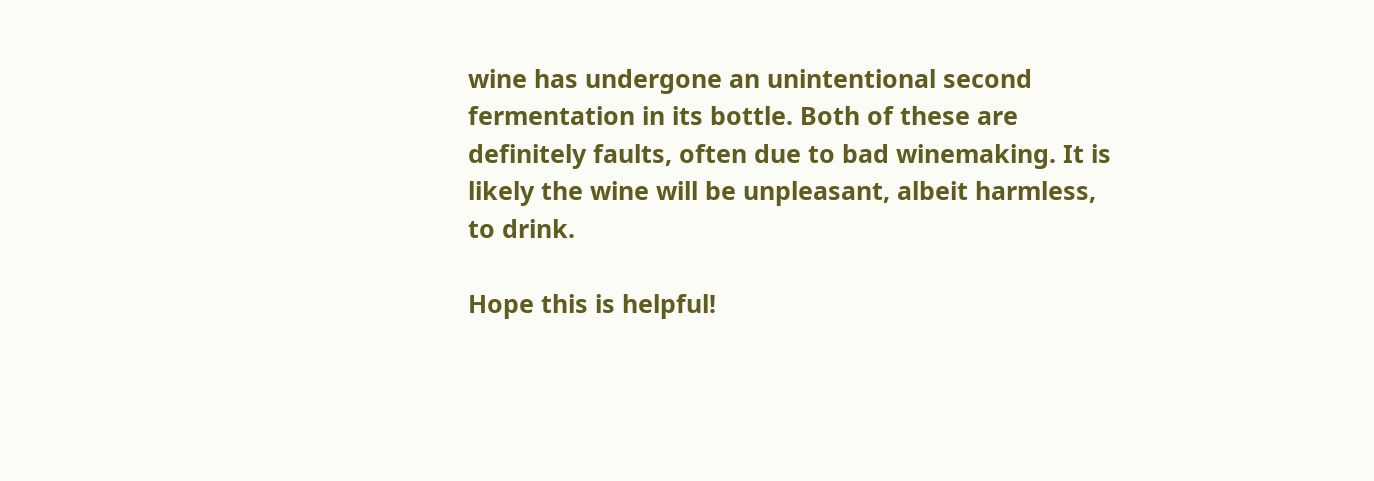wine has undergone an unintentional second fermentation in its bottle. Both of these are definitely faults, often due to bad winemaking. It is likely the wine will be unpleasant, albeit harmless, to drink.

Hope this is helpful!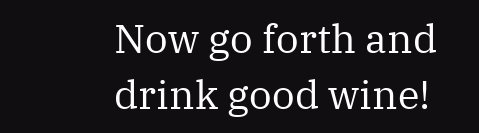Now go forth and drink good wine!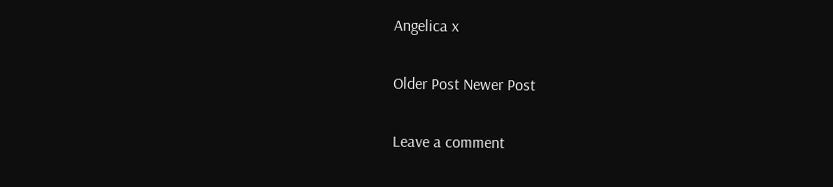Angelica x

Older Post Newer Post

Leave a comment